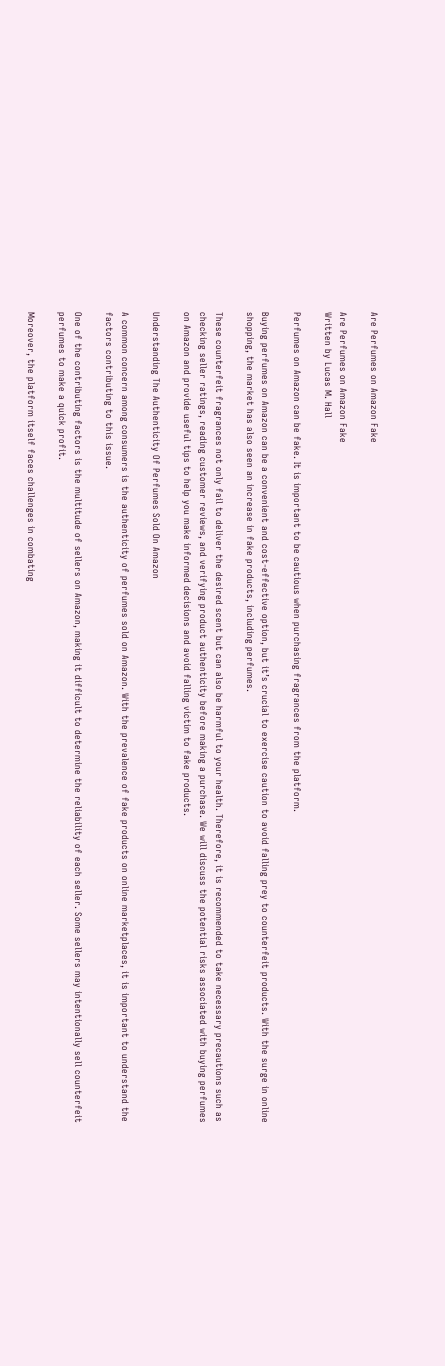Are Perfumes on Amazon Fake

Are Perfumes on Amazon Fake
Written by Lucas M. Hall

Perfumes on Amazon can be fake. It is important to be cautious when purchasing fragrances from the platform.

Buying perfumes on Amazon can be a convenient and cost-effective option, but it’s crucial to exercise caution to avoid falling prey to counterfeit products. With the surge in online shopping, the market has also seen an increase in fake products, including perfumes.

These counterfeit fragrances not only fail to deliver the desired scent but can also be harmful to your health. Therefore, it is recommended to take necessary precautions such as checking seller ratings, reading customer reviews, and verifying product authenticity before making a purchase. We will discuss the potential risks associated with buying perfumes on Amazon and provide useful tips to help you make informed decisions and avoid falling victim to fake products.

Understanding The Authenticity Of Perfumes Sold On Amazon

A common concern among consumers is the authenticity of perfumes sold on Amazon. With the prevalence of fake products on online marketplaces, it is important to understand the factors contributing to this issue.

One of the contributing factors is the multitude of sellers on Amazon, making it difficult to determine the reliability of each seller. Some sellers may intentionally sell counterfeit perfumes to make a quick profit.

Moreover, the platform itself faces challenges in combating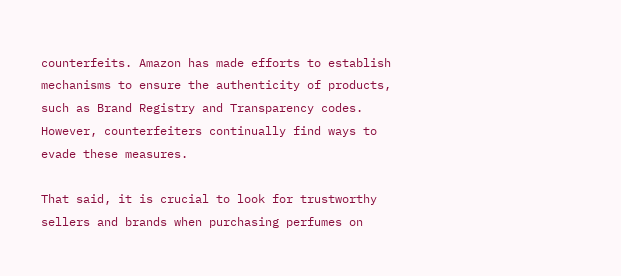counterfeits. Amazon has made efforts to establish mechanisms to ensure the authenticity of products, such as Brand Registry and Transparency codes. However, counterfeiters continually find ways to evade these measures.

That said, it is crucial to look for trustworthy sellers and brands when purchasing perfumes on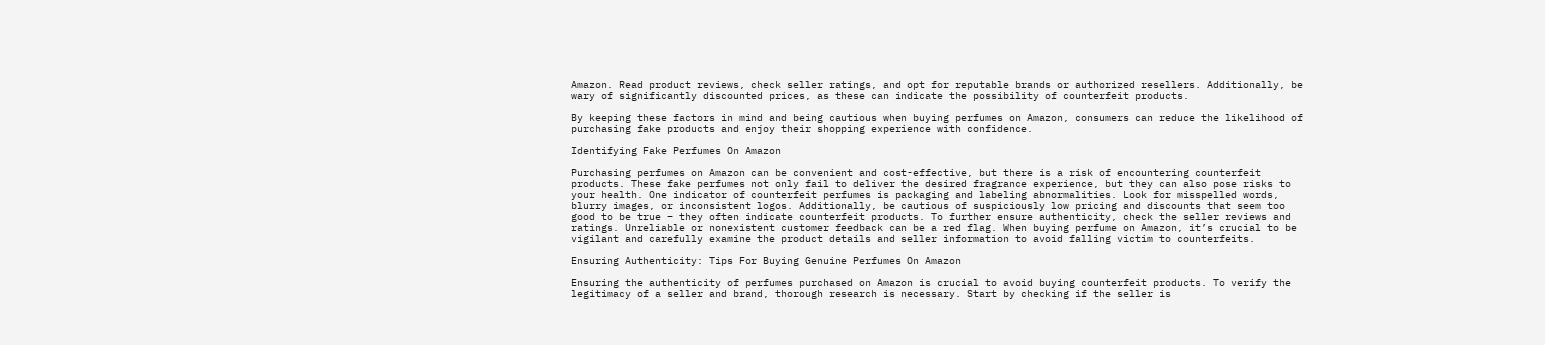Amazon. Read product reviews, check seller ratings, and opt for reputable brands or authorized resellers. Additionally, be wary of significantly discounted prices, as these can indicate the possibility of counterfeit products.

By keeping these factors in mind and being cautious when buying perfumes on Amazon, consumers can reduce the likelihood of purchasing fake products and enjoy their shopping experience with confidence.

Identifying Fake Perfumes On Amazon

Purchasing perfumes on Amazon can be convenient and cost-effective, but there is a risk of encountering counterfeit products. These fake perfumes not only fail to deliver the desired fragrance experience, but they can also pose risks to your health. One indicator of counterfeit perfumes is packaging and labeling abnormalities. Look for misspelled words, blurry images, or inconsistent logos. Additionally, be cautious of suspiciously low pricing and discounts that seem too good to be true – they often indicate counterfeit products. To further ensure authenticity, check the seller reviews and ratings. Unreliable or nonexistent customer feedback can be a red flag. When buying perfume on Amazon, it’s crucial to be vigilant and carefully examine the product details and seller information to avoid falling victim to counterfeits.

Ensuring Authenticity: Tips For Buying Genuine Perfumes On Amazon

Ensuring the authenticity of perfumes purchased on Amazon is crucial to avoid buying counterfeit products. To verify the legitimacy of a seller and brand, thorough research is necessary. Start by checking if the seller is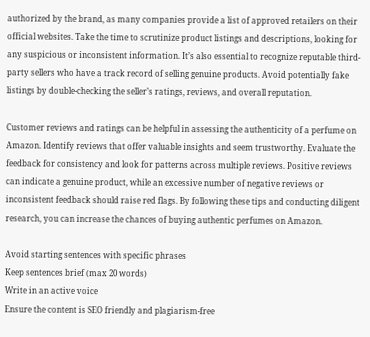authorized by the brand, as many companies provide a list of approved retailers on their official websites. Take the time to scrutinize product listings and descriptions, looking for any suspicious or inconsistent information. It’s also essential to recognize reputable third-party sellers who have a track record of selling genuine products. Avoid potentially fake listings by double-checking the seller’s ratings, reviews, and overall reputation.

Customer reviews and ratings can be helpful in assessing the authenticity of a perfume on Amazon. Identify reviews that offer valuable insights and seem trustworthy. Evaluate the feedback for consistency and look for patterns across multiple reviews. Positive reviews can indicate a genuine product, while an excessive number of negative reviews or inconsistent feedback should raise red flags. By following these tips and conducting diligent research, you can increase the chances of buying authentic perfumes on Amazon.

Avoid starting sentences with specific phrases
Keep sentences brief (max 20 words)
Write in an active voice
Ensure the content is SEO friendly and plagiarism-free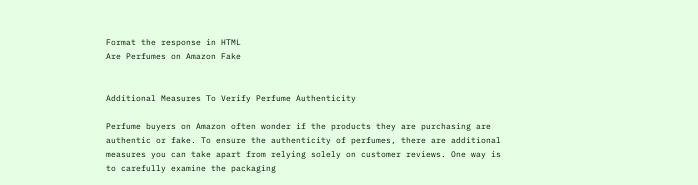Format the response in HTML
Are Perfumes on Amazon Fake


Additional Measures To Verify Perfume Authenticity

Perfume buyers on Amazon often wonder if the products they are purchasing are authentic or fake. To ensure the authenticity of perfumes, there are additional measures you can take apart from relying solely on customer reviews. One way is to carefully examine the packaging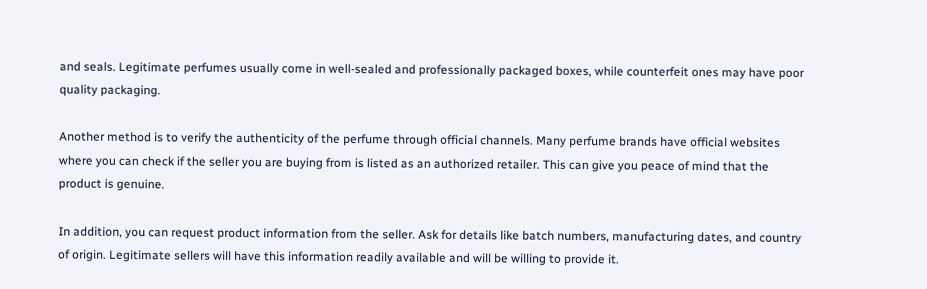and seals. Legitimate perfumes usually come in well-sealed and professionally packaged boxes, while counterfeit ones may have poor quality packaging.

Another method is to verify the authenticity of the perfume through official channels. Many perfume brands have official websites where you can check if the seller you are buying from is listed as an authorized retailer. This can give you peace of mind that the product is genuine.

In addition, you can request product information from the seller. Ask for details like batch numbers, manufacturing dates, and country of origin. Legitimate sellers will have this information readily available and will be willing to provide it.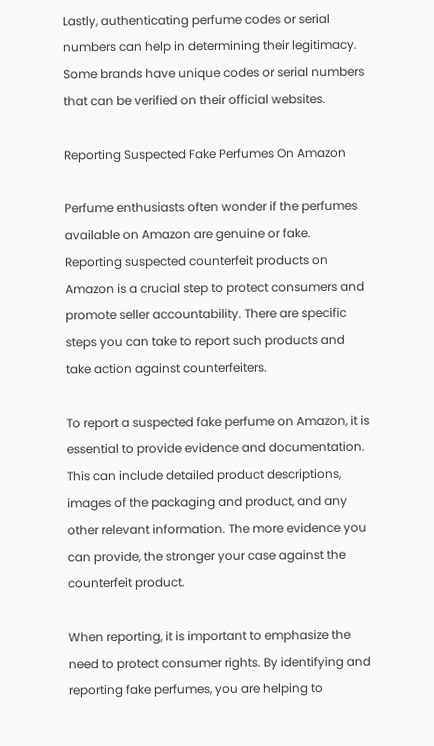Lastly, authenticating perfume codes or serial numbers can help in determining their legitimacy. Some brands have unique codes or serial numbers that can be verified on their official websites.

Reporting Suspected Fake Perfumes On Amazon

Perfume enthusiasts often wonder if the perfumes available on Amazon are genuine or fake. Reporting suspected counterfeit products on Amazon is a crucial step to protect consumers and promote seller accountability. There are specific steps you can take to report such products and take action against counterfeiters.

To report a suspected fake perfume on Amazon, it is essential to provide evidence and documentation. This can include detailed product descriptions, images of the packaging and product, and any other relevant information. The more evidence you can provide, the stronger your case against the counterfeit product.

When reporting, it is important to emphasize the need to protect consumer rights. By identifying and reporting fake perfumes, you are helping to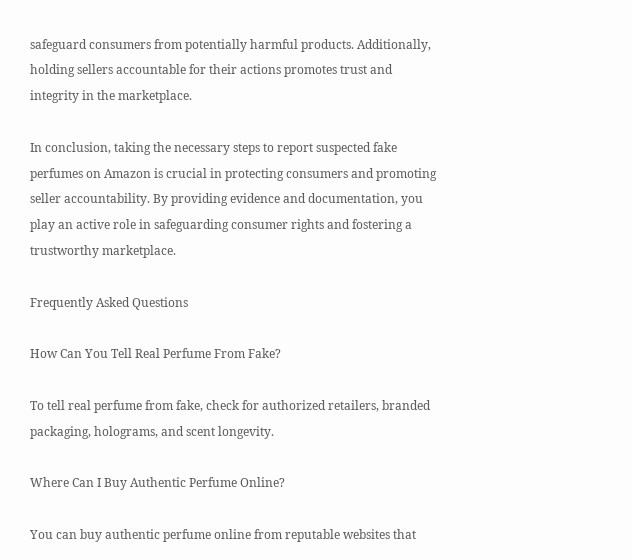safeguard consumers from potentially harmful products. Additionally, holding sellers accountable for their actions promotes trust and integrity in the marketplace.

In conclusion, taking the necessary steps to report suspected fake perfumes on Amazon is crucial in protecting consumers and promoting seller accountability. By providing evidence and documentation, you play an active role in safeguarding consumer rights and fostering a trustworthy marketplace.

Frequently Asked Questions

How Can You Tell Real Perfume From Fake?

To tell real perfume from fake, check for authorized retailers, branded packaging, holograms, and scent longevity.

Where Can I Buy Authentic Perfume Online?

You can buy authentic perfume online from reputable websites that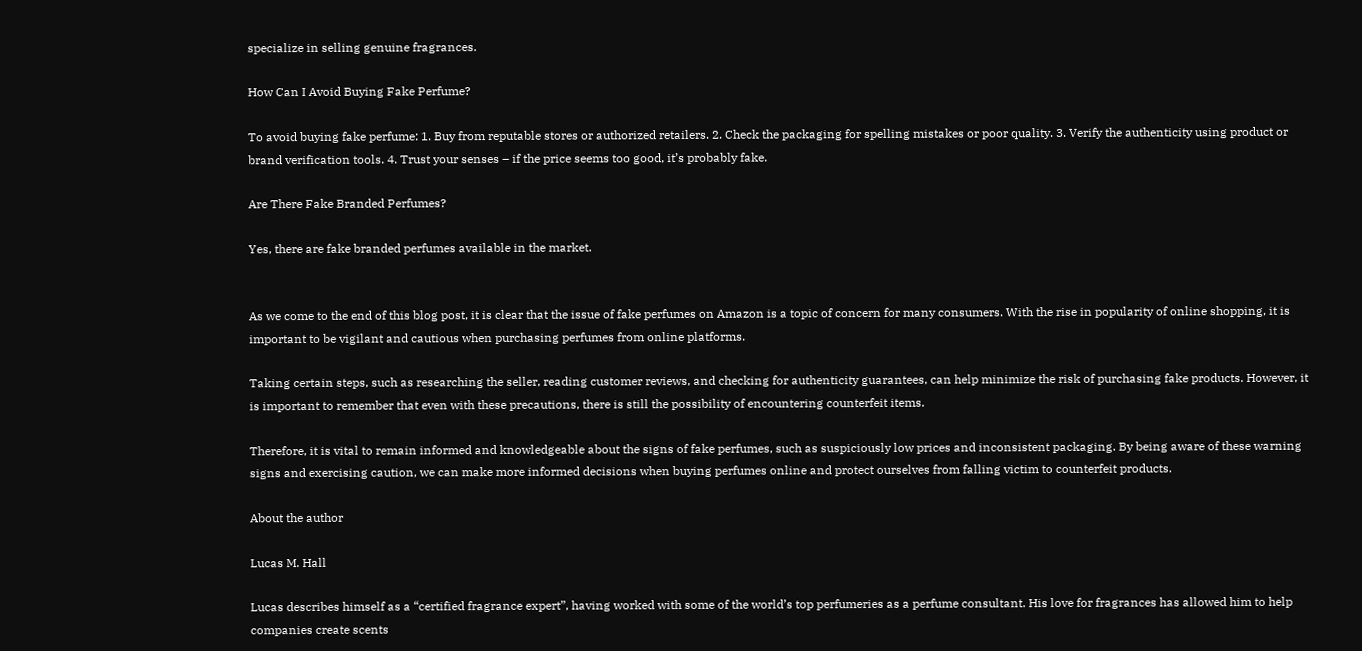specialize in selling genuine fragrances.

How Can I Avoid Buying Fake Perfume?

To avoid buying fake perfume: 1. Buy from reputable stores or authorized retailers. 2. Check the packaging for spelling mistakes or poor quality. 3. Verify the authenticity using product or brand verification tools. 4. Trust your senses – if the price seems too good, it’s probably fake.

Are There Fake Branded Perfumes?

Yes, there are fake branded perfumes available in the market.


As we come to the end of this blog post, it is clear that the issue of fake perfumes on Amazon is a topic of concern for many consumers. With the rise in popularity of online shopping, it is important to be vigilant and cautious when purchasing perfumes from online platforms.

Taking certain steps, such as researching the seller, reading customer reviews, and checking for authenticity guarantees, can help minimize the risk of purchasing fake products. However, it is important to remember that even with these precautions, there is still the possibility of encountering counterfeit items.

Therefore, it is vital to remain informed and knowledgeable about the signs of fake perfumes, such as suspiciously low prices and inconsistent packaging. By being aware of these warning signs and exercising caution, we can make more informed decisions when buying perfumes online and protect ourselves from falling victim to counterfeit products.

About the author

Lucas M. Hall

Lucas describes himself as a “certified fragrance expert”, having worked with some of the world’s top perfumeries as a perfume consultant. His love for fragrances has allowed him to help companies create scents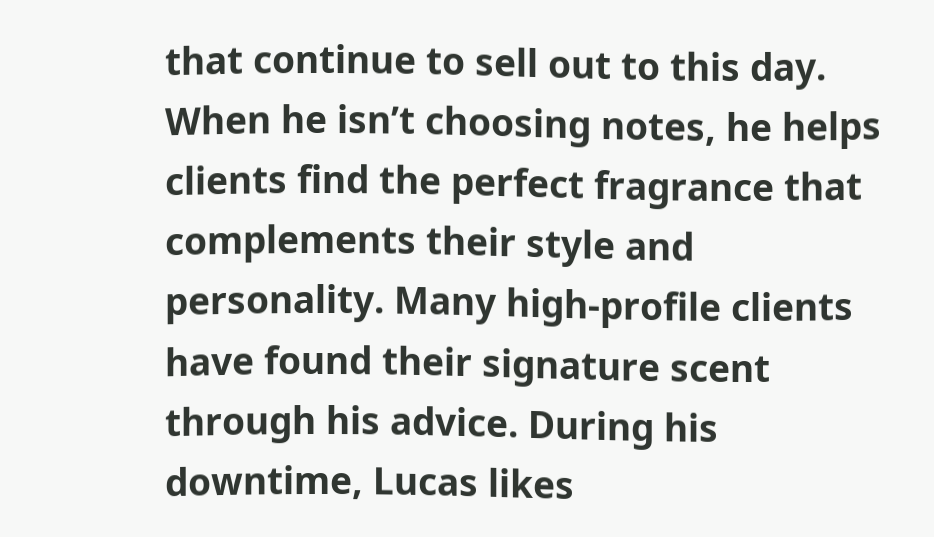that continue to sell out to this day. When he isn’t choosing notes, he helps clients find the perfect fragrance that complements their style and personality. Many high-profile clients have found their signature scent through his advice. During his downtime, Lucas likes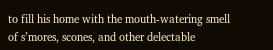to fill his home with the mouth-watering smell of s’mores, scones, and other delectable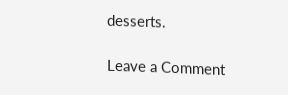desserts.

Leave a Comment